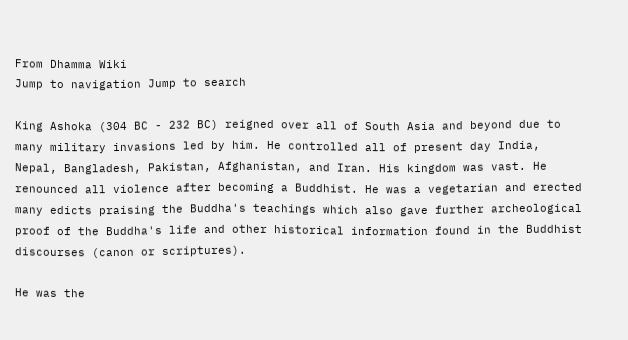From Dhamma Wiki
Jump to navigation Jump to search

King Ashoka (304 BC - 232 BC) reigned over all of South Asia and beyond due to many military invasions led by him. He controlled all of present day India, Nepal, Bangladesh, Pakistan, Afghanistan, and Iran. His kingdom was vast. He renounced all violence after becoming a Buddhist. He was a vegetarian and erected many edicts praising the Buddha's teachings which also gave further archeological proof of the Buddha's life and other historical information found in the Buddhist discourses (canon or scriptures).

He was the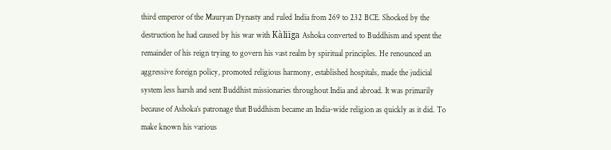third emperor of the Mauryan Dynasty and ruled India from 269 to 232 BCE. Shocked by the destruction he had caused by his war with Kàliïga Ashoka converted to Buddhism and spent the remainder of his reign trying to govern his vast realm by spiritual principles. He renounced an aggressive foreign policy, promoted religious harmony, established hospitals, made the judicial system less harsh and sent Buddhist missionaries throughout India and abroad. It was primarily because of Ashoka’s patronage that Buddhism became an India-wide religion as quickly as it did. To make known his various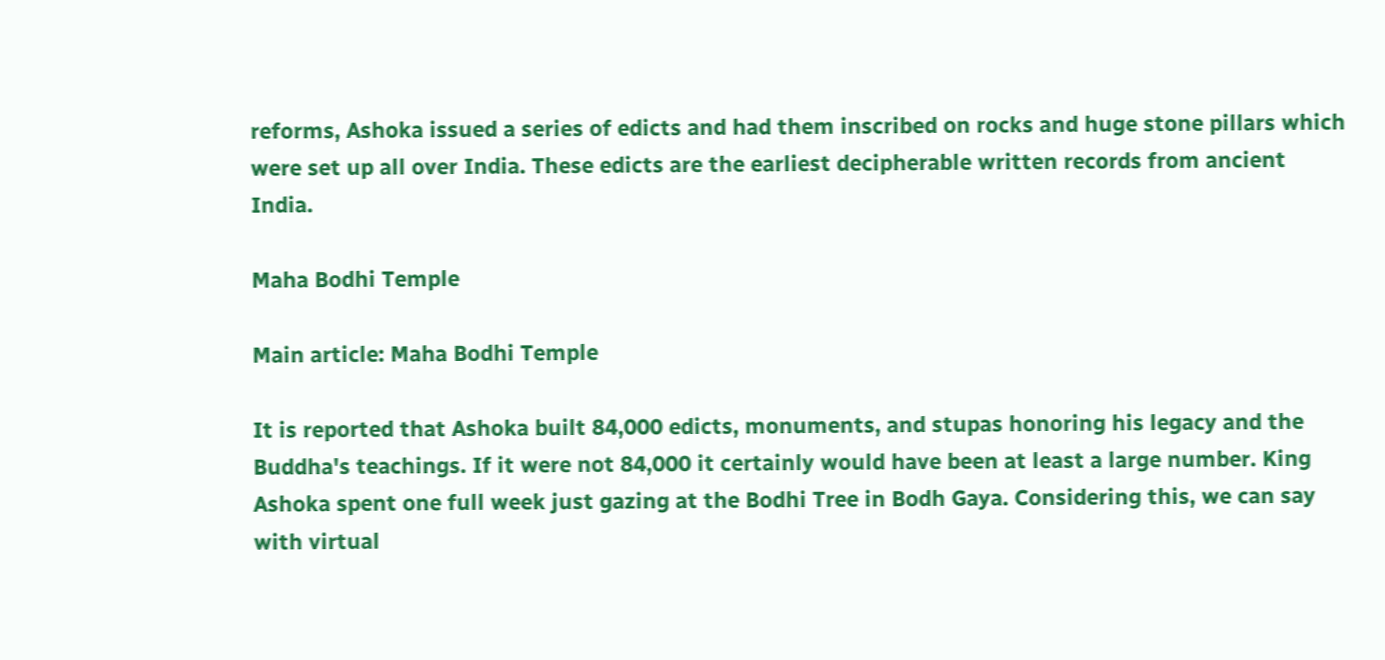reforms, Ashoka issued a series of edicts and had them inscribed on rocks and huge stone pillars which were set up all over India. These edicts are the earliest decipherable written records from ancient India.

Maha Bodhi Temple

Main article: Maha Bodhi Temple

It is reported that Ashoka built 84,000 edicts, monuments, and stupas honoring his legacy and the Buddha's teachings. If it were not 84,000 it certainly would have been at least a large number. King Ashoka spent one full week just gazing at the Bodhi Tree in Bodh Gaya. Considering this, we can say with virtual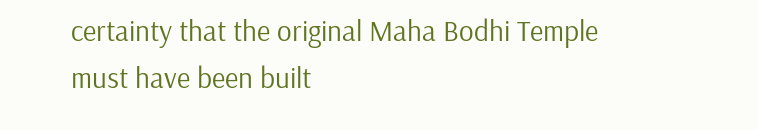certainty that the original Maha Bodhi Temple must have been built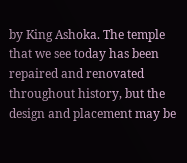by King Ashoka. The temple that we see today has been repaired and renovated throughout history, but the design and placement may be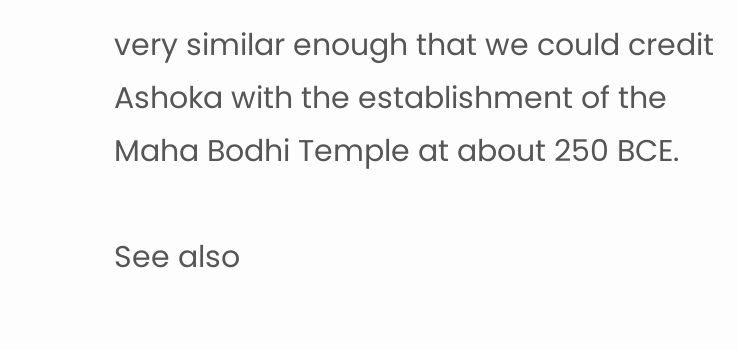very similar enough that we could credit Ashoka with the establishment of the Maha Bodhi Temple at about 250 BCE.

See also